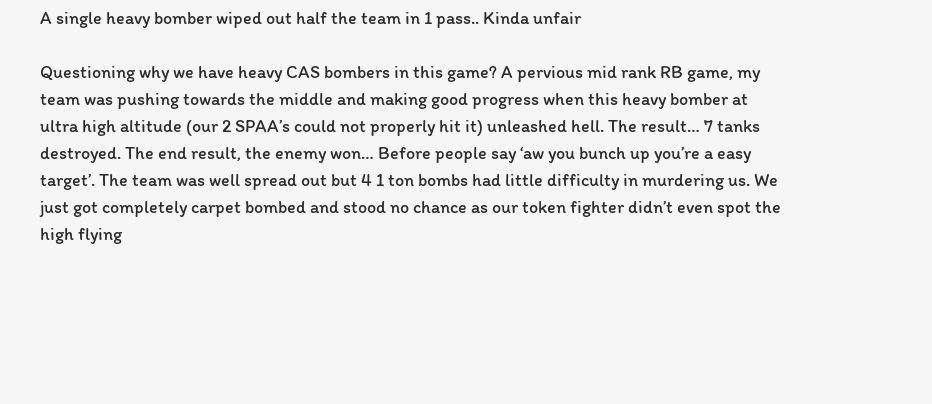A single heavy bomber wiped out half the team in 1 pass.. Kinda unfair

Questioning why we have heavy CAS bombers in this game? A pervious mid rank RB game, my team was pushing towards the middle and making good progress when this heavy bomber at ultra high altitude (our 2 SPAA’s could not properly hit it) unleashed hell. The result… 7 tanks destroyed. The end result, the enemy won… Before people say ‘aw you bunch up you’re a easy target’. The team was well spread out but 4 1 ton bombs had little difficulty in murdering us. We just got completely carpet bombed and stood no chance as our token fighter didn’t even spot the high flying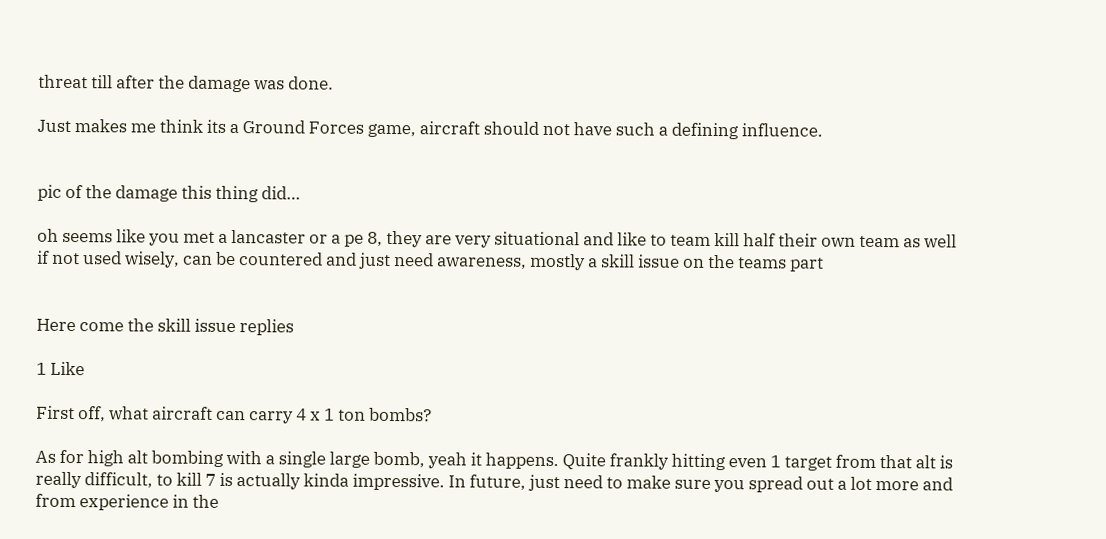threat till after the damage was done.

Just makes me think its a Ground Forces game, aircraft should not have such a defining influence.


pic of the damage this thing did…

oh seems like you met a lancaster or a pe 8, they are very situational and like to team kill half their own team as well if not used wisely, can be countered and just need awareness, mostly a skill issue on the teams part


Here come the skill issue replies

1 Like

First off, what aircraft can carry 4 x 1 ton bombs?

As for high alt bombing with a single large bomb, yeah it happens. Quite frankly hitting even 1 target from that alt is really difficult, to kill 7 is actually kinda impressive. In future, just need to make sure you spread out a lot more and from experience in the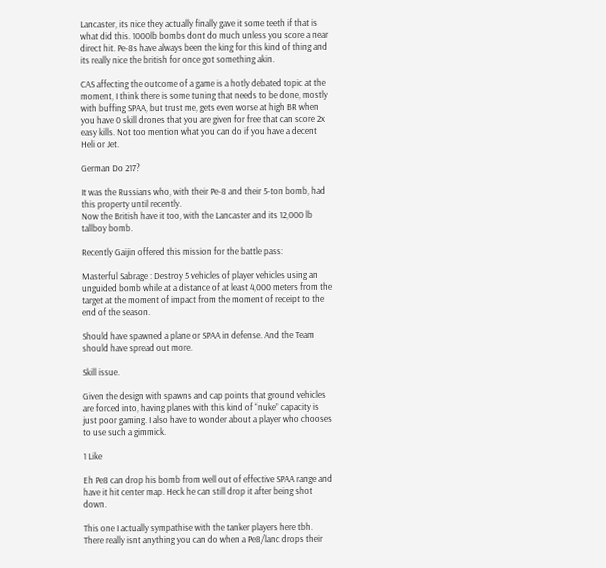Lancaster, its nice they actually finally gave it some teeth if that is what did this. 1000lb bombs dont do much unless you score a near direct hit. Pe-8s have always been the king for this kind of thing and its really nice the british for once got something akin.

CAS affecting the outcome of a game is a hotly debated topic at the moment, I think there is some tuning that needs to be done, mostly with buffing SPAA, but trust me, gets even worse at high BR when you have 0 skill drones that you are given for free that can score 2x easy kills. Not too mention what you can do if you have a decent Heli or Jet.

German Do 217?

It was the Russians who, with their Pe-8 and their 5-ton bomb, had this property until recently.
Now the British have it too, with the Lancaster and its 12,000 lb tallboy bomb.

Recently Gaijin offered this mission for the battle pass:

Masterful Sabrage : Destroy 5 vehicles of player vehicles using an unguided bomb while at a distance of at least 4,000 meters from the target at the moment of impact from the moment of receipt to the end of the season.

Should have spawned a plane or SPAA in defense. And the Team should have spread out more.

Skill issue.

Given the design with spawns and cap points that ground vehicles are forced into, having planes with this kind of “nuke” capacity is just poor gaming. I also have to wonder about a player who chooses to use such a gimmick.

1 Like

Eh Pe8 can drop his bomb from well out of effective SPAA range and have it hit center map. Heck he can still drop it after being shot down.

This one I actually sympathise with the tanker players here tbh. There really isnt anything you can do when a Pe8/lanc drops their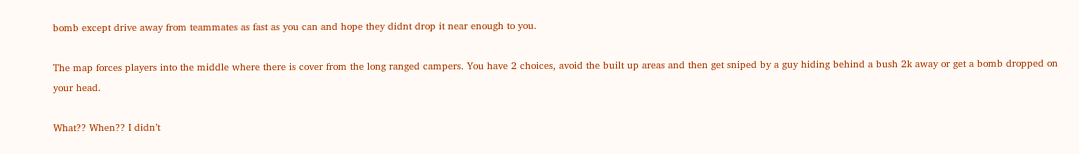bomb except drive away from teammates as fast as you can and hope they didnt drop it near enough to you.

The map forces players into the middle where there is cover from the long ranged campers. You have 2 choices, avoid the built up areas and then get sniped by a guy hiding behind a bush 2k away or get a bomb dropped on your head.

What?? When?? I didn’t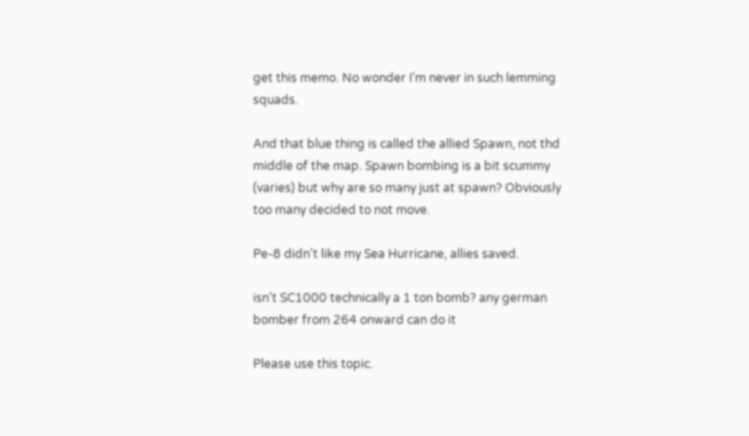get this memo. No wonder I’m never in such lemming squads.

And that blue thing is called the allied Spawn, not thd middle of the map. Spawn bombing is a bit scummy (varies) but why are so many just at spawn? Obviously too many decided to not move.

Pe-8 didn’t like my Sea Hurricane, allies saved.

isn’t SC1000 technically a 1 ton bomb? any german bomber from 264 onward can do it

Please use this topic.